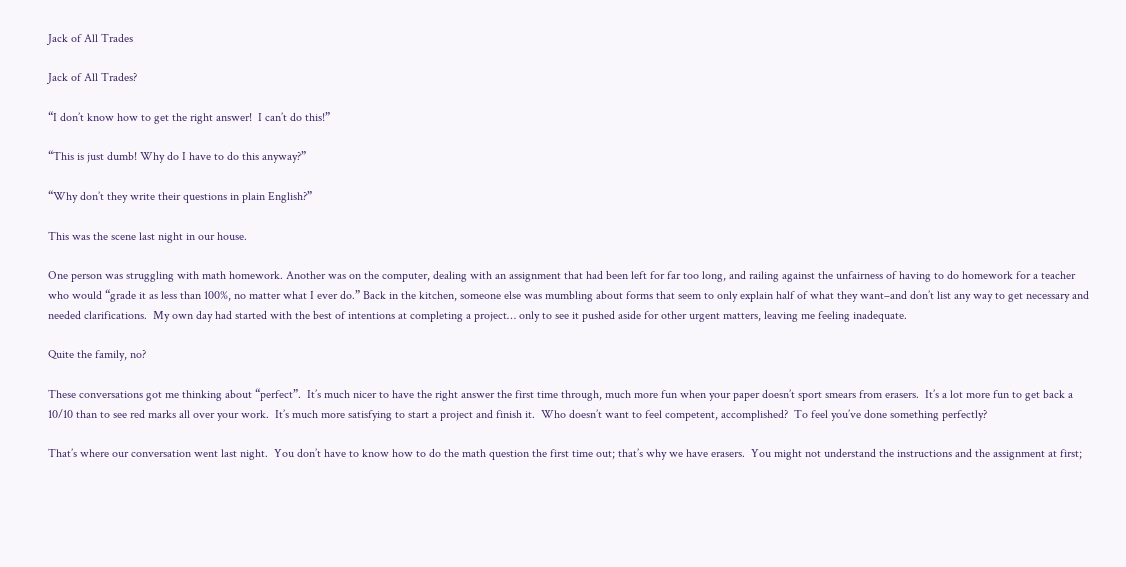Jack of All Trades

Jack of All Trades?

“I don’t know how to get the right answer!  I can’t do this!”

“This is just dumb! Why do I have to do this anyway?”

“Why don’t they write their questions in plain English?”

This was the scene last night in our house.

One person was struggling with math homework. Another was on the computer, dealing with an assignment that had been left for far too long, and railing against the unfairness of having to do homework for a teacher who would “grade it as less than 100%, no matter what I ever do.” Back in the kitchen, someone else was mumbling about forms that seem to only explain half of what they want–and don’t list any way to get necessary and needed clarifications.  My own day had started with the best of intentions at completing a project… only to see it pushed aside for other urgent matters, leaving me feeling inadequate.

Quite the family, no?

These conversations got me thinking about “perfect”.  It’s much nicer to have the right answer the first time through, much more fun when your paper doesn’t sport smears from erasers.  It’s a lot more fun to get back a 10/10 than to see red marks all over your work.  It’s much more satisfying to start a project and finish it.  Who doesn’t want to feel competent, accomplished?  To feel you’ve done something perfectly?

That’s where our conversation went last night.  You don’t have to know how to do the math question the first time out; that’s why we have erasers.  You might not understand the instructions and the assignment at first;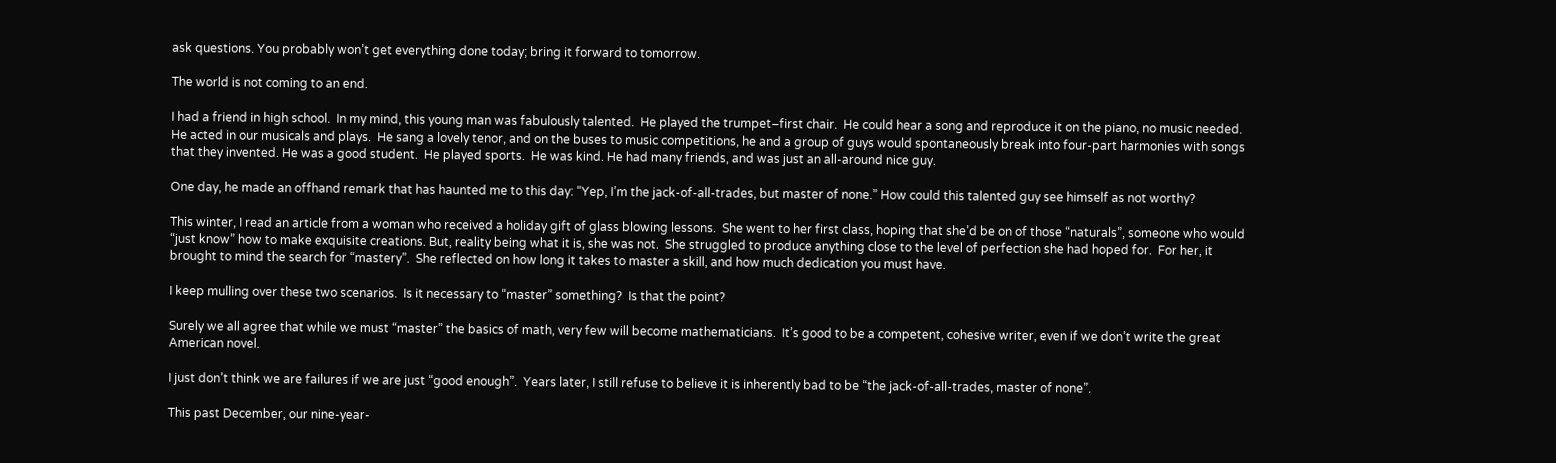ask questions. You probably won’t get everything done today; bring it forward to tomorrow.

The world is not coming to an end.

I had a friend in high school.  In my mind, this young man was fabulously talented.  He played the trumpet–first chair.  He could hear a song and reproduce it on the piano, no music needed.  He acted in our musicals and plays.  He sang a lovely tenor, and on the buses to music competitions, he and a group of guys would spontaneously break into four-part harmonies with songs that they invented. He was a good student.  He played sports.  He was kind. He had many friends, and was just an all-around nice guy.

One day, he made an offhand remark that has haunted me to this day: “Yep, I’m the jack-of-all-trades, but master of none.” How could this talented guy see himself as not worthy?

This winter, I read an article from a woman who received a holiday gift of glass blowing lessons.  She went to her first class, hoping that she’d be on of those “naturals”, someone who would “just know” how to make exquisite creations. But, reality being what it is, she was not.  She struggled to produce anything close to the level of perfection she had hoped for.  For her, it brought to mind the search for “mastery”.  She reflected on how long it takes to master a skill, and how much dedication you must have.

I keep mulling over these two scenarios.  Is it necessary to “master” something?  Is that the point?

Surely we all agree that while we must “master” the basics of math, very few will become mathematicians.  It’s good to be a competent, cohesive writer, even if we don’t write the great American novel.

I just don’t think we are failures if we are just “good enough”.  Years later, I still refuse to believe it is inherently bad to be “the jack-of-all-trades, master of none”.

This past December, our nine-year-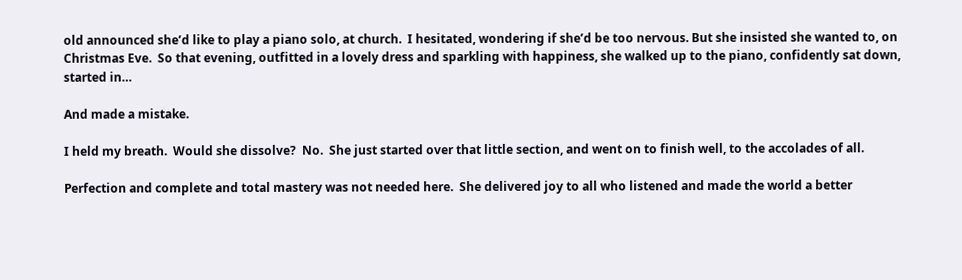old announced she’d like to play a piano solo, at church.  I hesitated, wondering if she’d be too nervous. But she insisted she wanted to, on Christmas Eve.  So that evening, outfitted in a lovely dress and sparkling with happiness, she walked up to the piano, confidently sat down, started in…

And made a mistake.

I held my breath.  Would she dissolve?  No.  She just started over that little section, and went on to finish well, to the accolades of all.

Perfection and complete and total mastery was not needed here.  She delivered joy to all who listened and made the world a better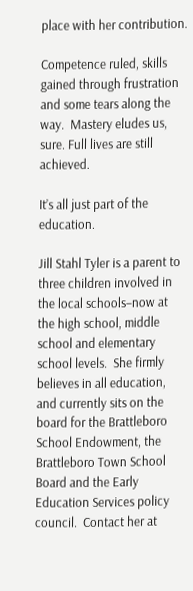place with her contribution.

Competence ruled, skills gained through frustration and some tears along the way.  Mastery eludes us, sure. Full lives are still achieved.

It’s all just part of the education.

Jill Stahl Tyler is a parent to three children involved in the local schools–now at the high school, middle school and elementary school levels.  She firmly believes in all education, and currently sits on the board for the Brattleboro School Endowment, the Brattleboro Town School Board and the Early Education Services policy council.  Contact her at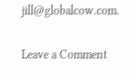jill@globalcow.com.

Leave a Comment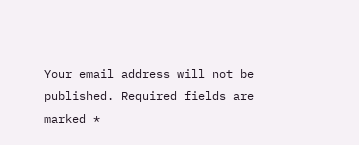Your email address will not be published. Required fields are marked *